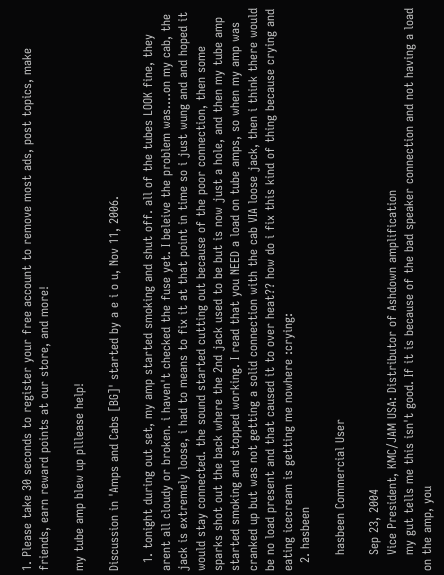1. Please take 30 seconds to register your free account to remove most ads, post topics, make friends, earn reward points at our store, and more!

my tube amp blew up plllease help!

Discussion in 'Amps and Cabs [BG]' started by a e i o u, Nov 11, 2006.

  1. tonight during out set, my amp started smoking and shut off. all of the tubes LOOK fine, they arent all cloudy or broken. i haven't checked the fuse yet. I beleive the problem was....on my cab, the jack is extremely loose, i had to means to fix it at that point in time so i just wung and and hoped it would stay connected. the sound started cutting out because of the poor connection, then some sparks shot out the back where the 2nd jack used to be but is now just a hole, and then my tube amp started smoking and stopped working. I read that you NEED a load on tube amps, so when my amp was cranked up but was not getting a solid connection with the cab VIA loose jack, then i think there would be no load present and that caused it to over heat?? how do i fix this kind of thing because crying and eating icecream is getting me nowhere :crying:
  2. hasbeen

    hasbeen Commercial User

    Sep 23, 2004
    Vice President, KMC/JAM USA: Distributor of Ashdown amplification
    my gut tells me this isn't good. If it is because of the bad speaker connection and not having a load on the amp, you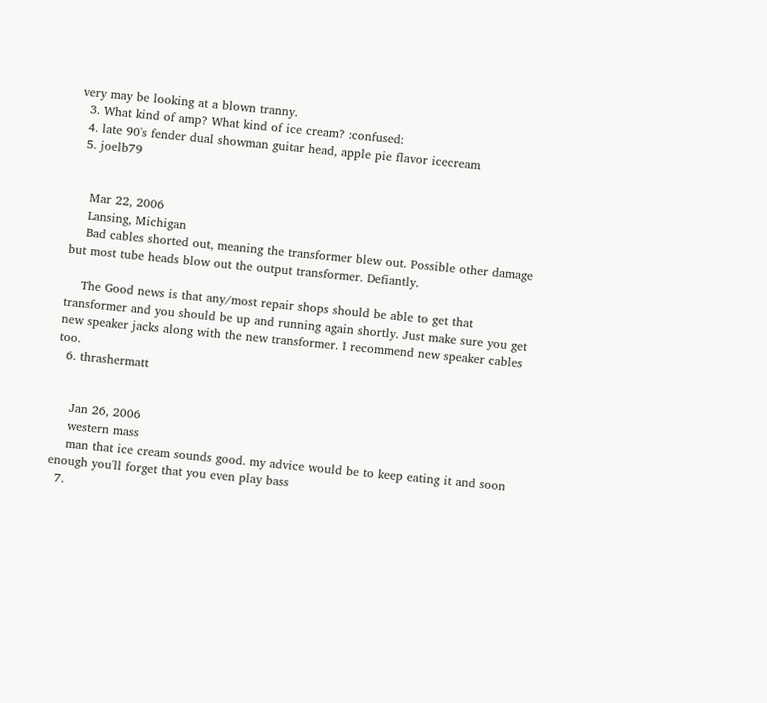very may be looking at a blown tranny.
  3. What kind of amp? What kind of ice cream? :confused:
  4. late 90's fender dual showman guitar head, apple pie flavor icecream
  5. joelb79


    Mar 22, 2006
    Lansing, Michigan
    Bad cables shorted out, meaning the transformer blew out. Possible other damage but most tube heads blow out the output transformer. Defiantly.

    The Good news is that any/most repair shops should be able to get that transformer and you should be up and running again shortly. Just make sure you get new speaker jacks along with the new transformer. I recommend new speaker cables too.
  6. thrashermatt


    Jan 26, 2006
    western mass
    man that ice cream sounds good. my advice would be to keep eating it and soon enough you'll forget that you even play bass
  7.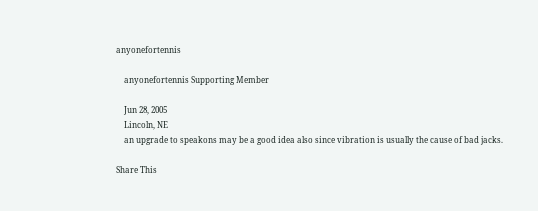anyonefortennis

    anyonefortennis Supporting Member

    Jun 28, 2005
    Lincoln, NE
    an upgrade to speakons may be a good idea also since vibration is usually the cause of bad jacks.

Share This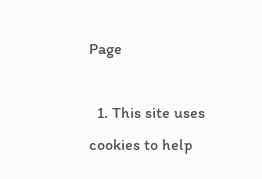Page

  1. This site uses cookies to help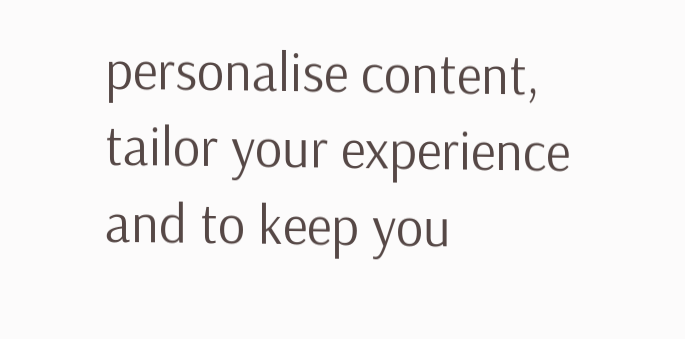personalise content, tailor your experience and to keep you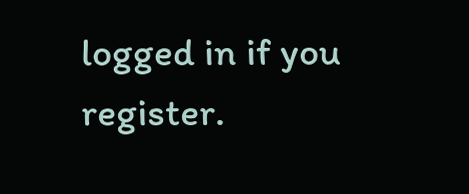logged in if you register.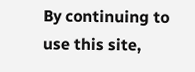By continuing to use this site,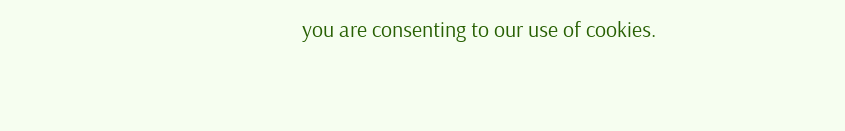you are consenting to our use of cookies.